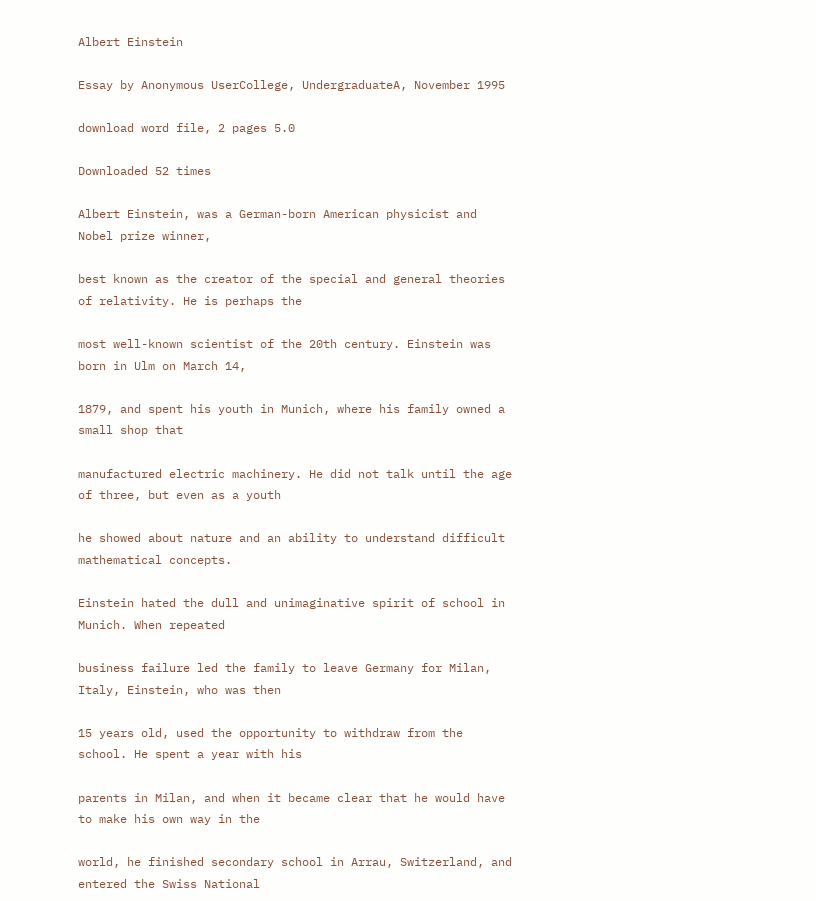Albert Einstein

Essay by Anonymous UserCollege, UndergraduateA, November 1995

download word file, 2 pages 5.0

Downloaded 52 times

Albert Einstein, was a German-born American physicist and Nobel prize winner,

best known as the creator of the special and general theories of relativity. He is perhaps the

most well-known scientist of the 20th century. Einstein was born in Ulm on March 14,

1879, and spent his youth in Munich, where his family owned a small shop that

manufactured electric machinery. He did not talk until the age of three, but even as a youth

he showed about nature and an ability to understand difficult mathematical concepts.

Einstein hated the dull and unimaginative spirit of school in Munich. When repeated

business failure led the family to leave Germany for Milan, Italy, Einstein, who was then

15 years old, used the opportunity to withdraw from the school. He spent a year with his

parents in Milan, and when it became clear that he would have to make his own way in the

world, he finished secondary school in Arrau, Switzerland, and entered the Swiss National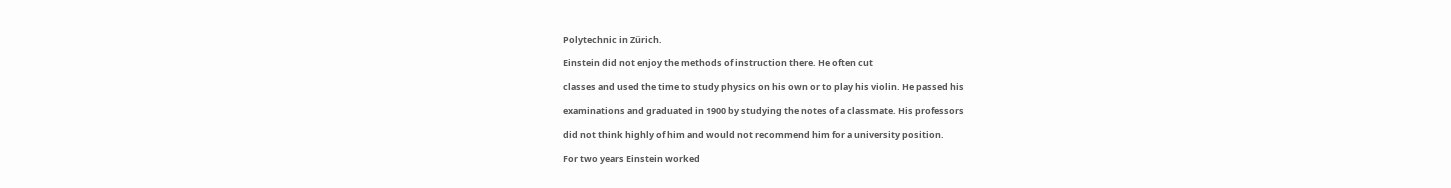Polytechnic in Zürich.

Einstein did not enjoy the methods of instruction there. He often cut

classes and used the time to study physics on his own or to play his violin. He passed his

examinations and graduated in 1900 by studying the notes of a classmate. His professors

did not think highly of him and would not recommend him for a university position.

For two years Einstein worked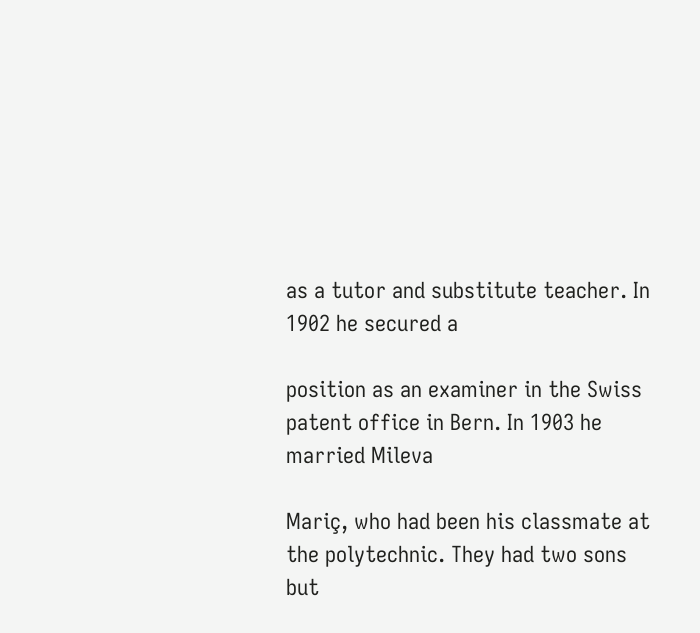as a tutor and substitute teacher. In 1902 he secured a

position as an examiner in the Swiss patent office in Bern. In 1903 he married Mileva

Mariç, who had been his classmate at the polytechnic. They had two sons but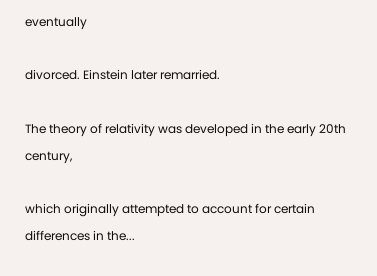eventually

divorced. Einstein later remarried.

The theory of relativity was developed in the early 20th century,

which originally attempted to account for certain differences in the...